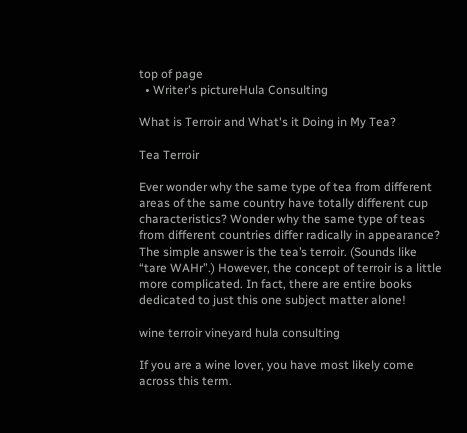top of page
  • Writer's pictureHula Consulting

What is Terroir and What's it Doing in My Tea?

Tea Terroir

Ever wonder why the same type of tea from different areas of the same country have totally different cup characteristics? Wonder why the same type of teas from different countries differ radically in appearance? The simple answer is the tea’s terroir. (Sounds like “tare WAHr”.) However, the concept of terroir is a little more complicated. In fact, there are entire books dedicated to just this one subject matter alone!

wine terroir vineyard hula consulting

If you are a wine lover, you have most likely come across this term.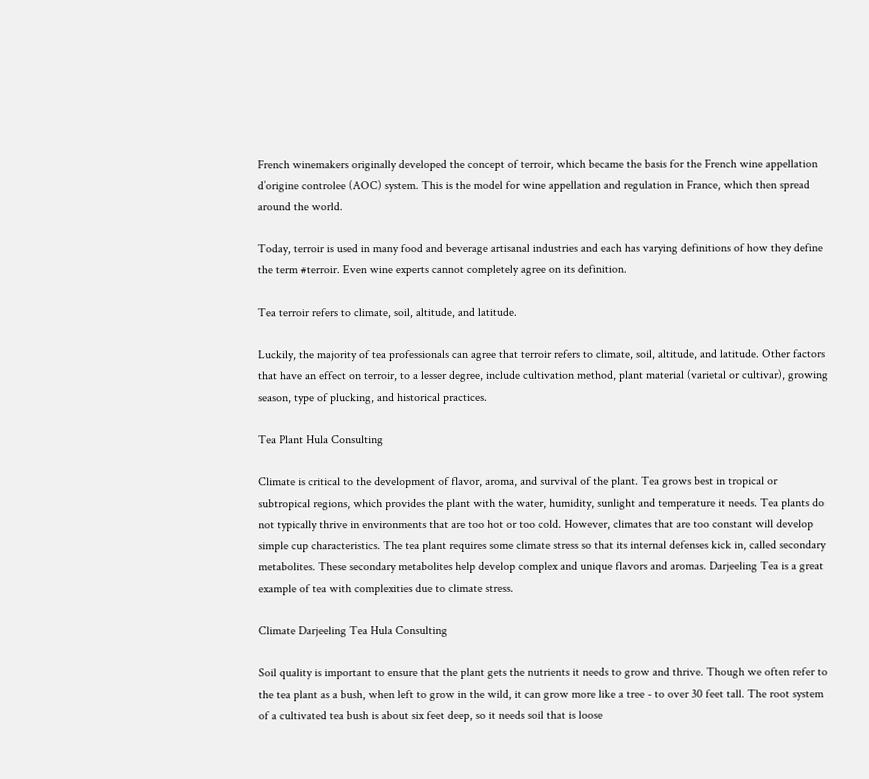French winemakers originally developed the concept of terroir, which became the basis for the French wine appellation d’origine controlee (AOC) system. This is the model for wine appellation and regulation in France, which then spread around the world.

Today, terroir is used in many food and beverage artisanal industries and each has varying definitions of how they define the term #terroir. Even wine experts cannot completely agree on its definition.

Tea terroir refers to climate, soil, altitude, and latitude.

Luckily, the majority of tea professionals can agree that terroir refers to climate, soil, altitude, and latitude. Other factors that have an effect on terroir, to a lesser degree, include cultivation method, plant material (varietal or cultivar), growing season, type of plucking, and historical practices.

Tea Plant Hula Consulting

Climate is critical to the development of flavor, aroma, and survival of the plant. Tea grows best in tropical or subtropical regions, which provides the plant with the water, humidity, sunlight and temperature it needs. Tea plants do not typically thrive in environments that are too hot or too cold. However, climates that are too constant will develop simple cup characteristics. The tea plant requires some climate stress so that its internal defenses kick in, called secondary metabolites. These secondary metabolites help develop complex and unique flavors and aromas. Darjeeling Tea is a great example of tea with complexities due to climate stress.

Climate Darjeeling Tea Hula Consulting

Soil quality is important to ensure that the plant gets the nutrients it needs to grow and thrive. Though we often refer to the tea plant as a bush, when left to grow in the wild, it can grow more like a tree - to over 30 feet tall. The root system of a cultivated tea bush is about six feet deep, so it needs soil that is loose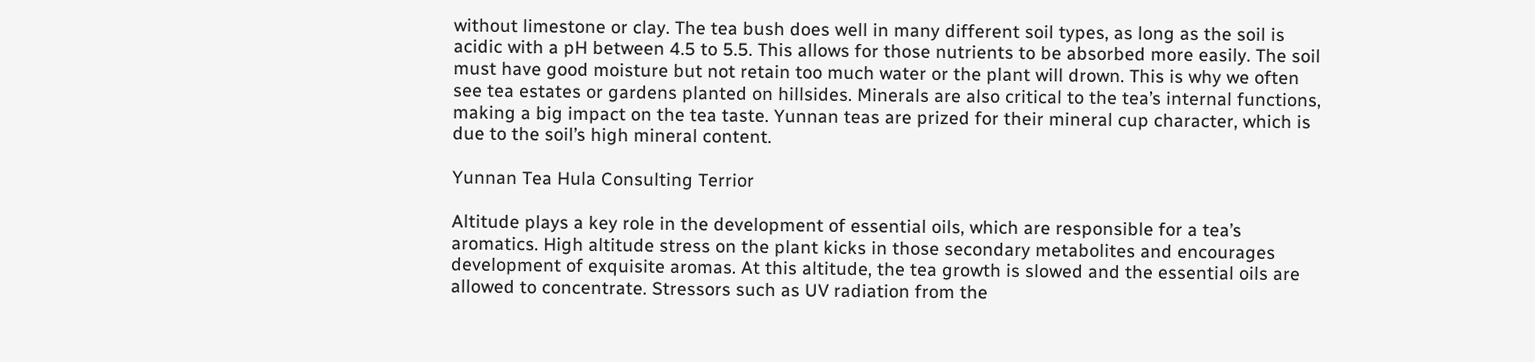without limestone or clay. The tea bush does well in many different soil types, as long as the soil is acidic with a pH between 4.5 to 5.5. This allows for those nutrients to be absorbed more easily. The soil must have good moisture but not retain too much water or the plant will drown. This is why we often see tea estates or gardens planted on hillsides. Minerals are also critical to the tea’s internal functions, making a big impact on the tea taste. Yunnan teas are prized for their mineral cup character, which is due to the soil’s high mineral content.

Yunnan Tea Hula Consulting Terrior

Altitude plays a key role in the development of essential oils, which are responsible for a tea’s aromatics. High altitude stress on the plant kicks in those secondary metabolites and encourages development of exquisite aromas. At this altitude, the tea growth is slowed and the essential oils are allowed to concentrate. Stressors such as UV radiation from the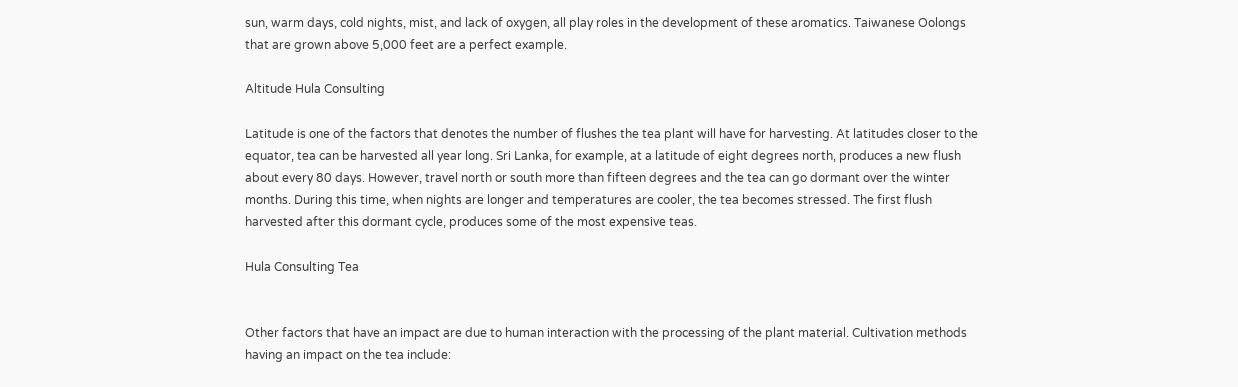sun, warm days, cold nights, mist, and lack of oxygen, all play roles in the development of these aromatics. Taiwanese Oolongs that are grown above 5,000 feet are a perfect example.

Altitude Hula Consulting

Latitude is one of the factors that denotes the number of flushes the tea plant will have for harvesting. At latitudes closer to the equator, tea can be harvested all year long. Sri Lanka, for example, at a latitude of eight degrees north, produces a new flush about every 80 days. However, travel north or south more than fifteen degrees and the tea can go dormant over the winter months. During this time, when nights are longer and temperatures are cooler, the tea becomes stressed. The first flush harvested after this dormant cycle, produces some of the most expensive teas.

Hula Consulting Tea


Other factors that have an impact are due to human interaction with the processing of the plant material. Cultivation methods having an impact on the tea include: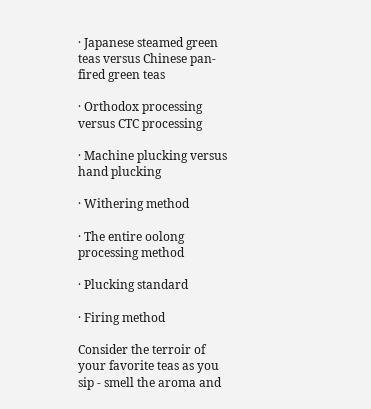· Japanese steamed green teas versus Chinese pan-fired green teas

· Orthodox processing versus CTC processing

· Machine plucking versus hand plucking

· Withering method

· The entire oolong processing method

· Plucking standard

· Firing method

Consider the terroir of your favorite teas as you sip - smell the aroma and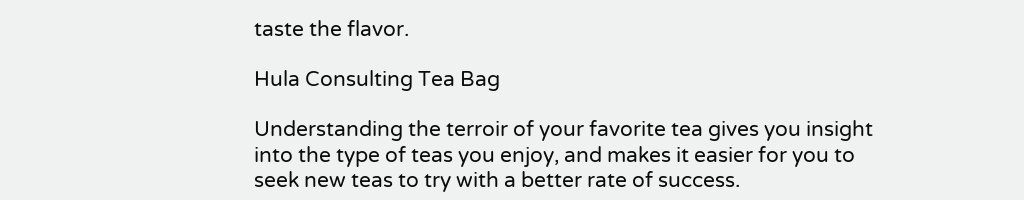taste the flavor.

Hula Consulting Tea Bag

Understanding the terroir of your favorite tea gives you insight into the type of teas you enjoy, and makes it easier for you to seek new teas to try with a better rate of success.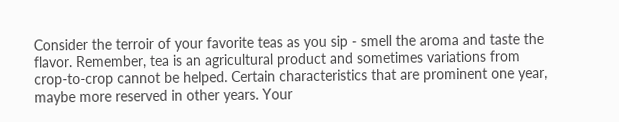Consider the terroir of your favorite teas as you sip - smell the aroma and taste the flavor. Remember, tea is an agricultural product and sometimes variations from crop-to-crop cannot be helped. Certain characteristics that are prominent one year, maybe more reserved in other years. Your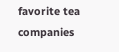favorite tea companies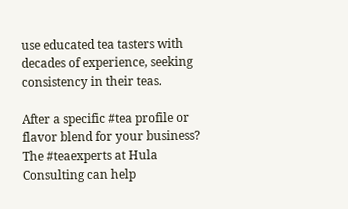use educated tea tasters with decades of experience, seeking consistency in their teas.

After a specific #tea profile or flavor blend for your business? The #teaexperts at Hula Consulting can help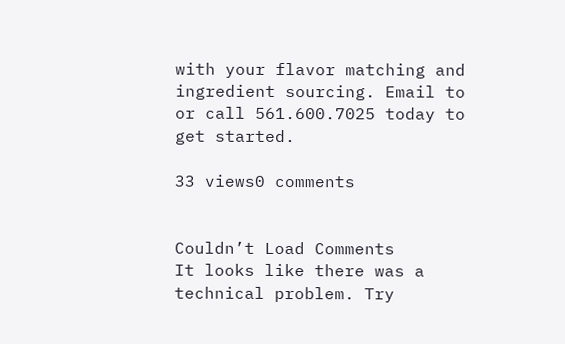with your flavor matching and ingredient sourcing. Email to or call 561.600.7025 today to get started.

33 views0 comments


Couldn’t Load Comments
It looks like there was a technical problem. Try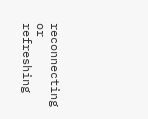reconnecting or refreshing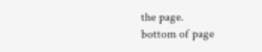the page.
bottom of page